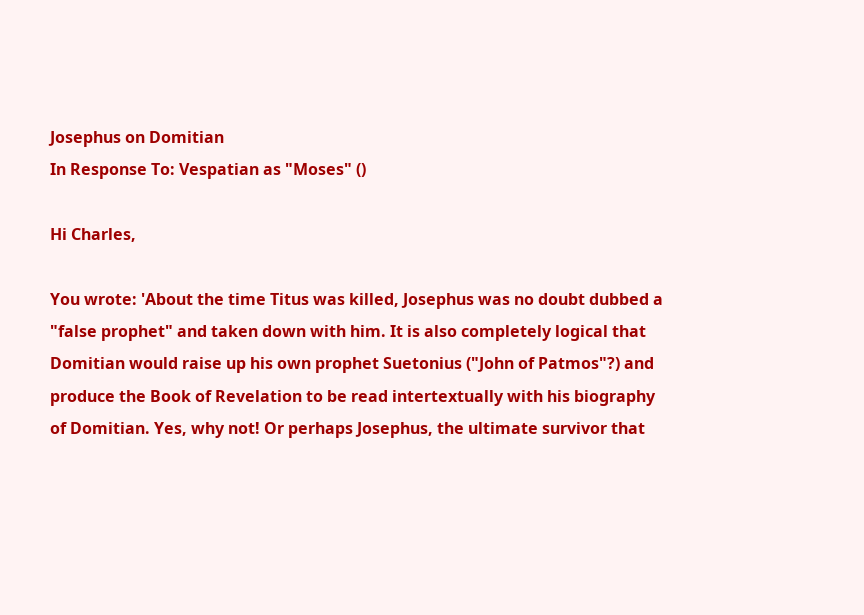Josephus on Domitian
In Response To: Vespatian as "Moses" ()

Hi Charles,

You wrote: 'About the time Titus was killed, Josephus was no doubt dubbed a "false prophet" and taken down with him. It is also completely logical that Domitian would raise up his own prophet Suetonius ("John of Patmos"?) and produce the Book of Revelation to be read intertextually with his biography of Domitian. Yes, why not! Or perhaps Josephus, the ultimate survivor that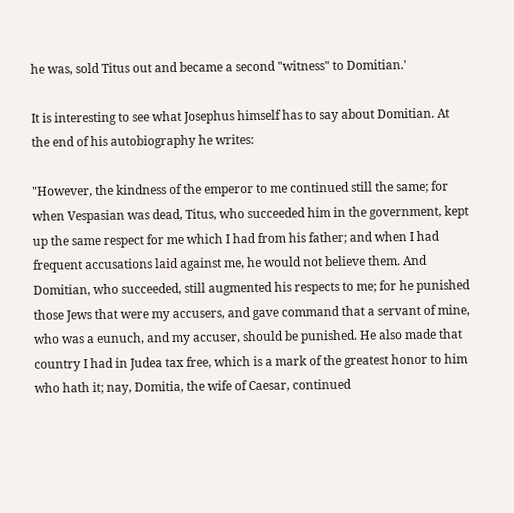he was, sold Titus out and became a second "witness" to Domitian.'

It is interesting to see what Josephus himself has to say about Domitian. At the end of his autobiography he writes:

"However, the kindness of the emperor to me continued still the same; for when Vespasian was dead, Titus, who succeeded him in the government, kept up the same respect for me which I had from his father; and when I had frequent accusations laid against me, he would not believe them. And Domitian, who succeeded, still augmented his respects to me; for he punished those Jews that were my accusers, and gave command that a servant of mine, who was a eunuch, and my accuser, should be punished. He also made that country I had in Judea tax free, which is a mark of the greatest honor to him who hath it; nay, Domitia, the wife of Caesar, continued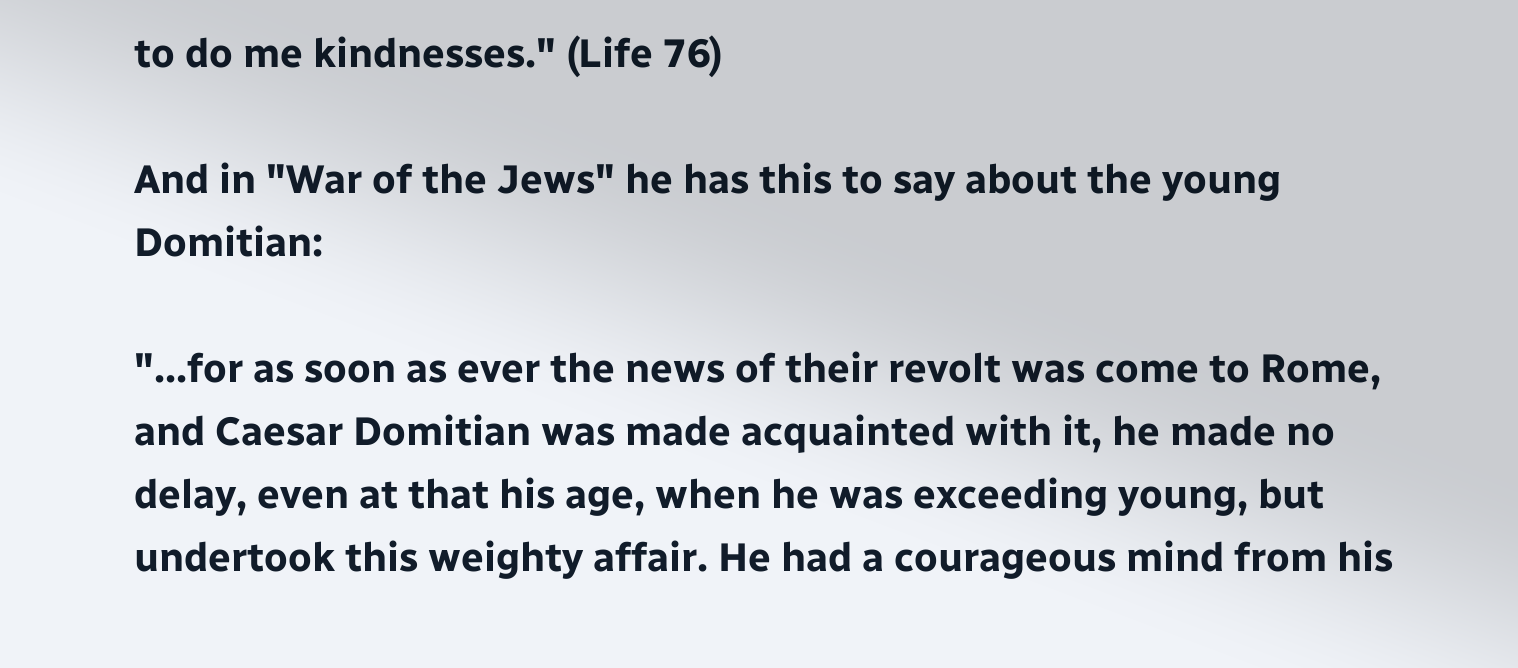to do me kindnesses." (Life 76)

And in "War of the Jews" he has this to say about the young Domitian:

"...for as soon as ever the news of their revolt was come to Rome, and Caesar Domitian was made acquainted with it, he made no delay, even at that his age, when he was exceeding young, but undertook this weighty affair. He had a courageous mind from his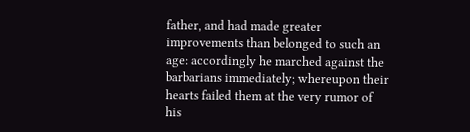father, and had made greater improvements than belonged to such an age: accordingly he marched against the barbarians immediately; whereupon their hearts failed them at the very rumor of his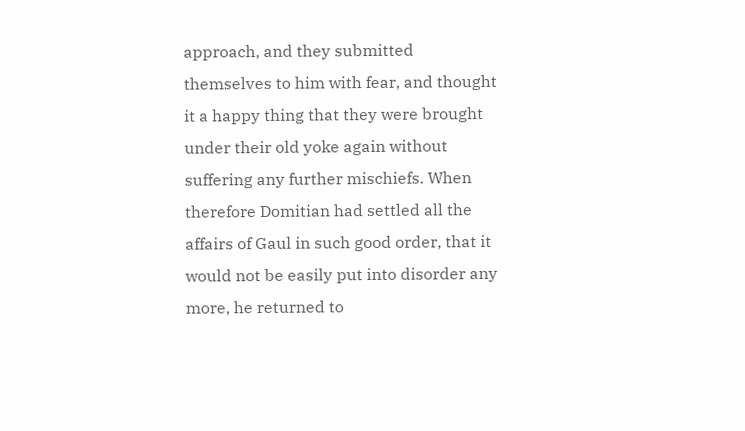approach, and they submitted themselves to him with fear, and thought it a happy thing that they were brought under their old yoke again without suffering any further mischiefs. When therefore Domitian had settled all the affairs of Gaul in such good order, that it would not be easily put into disorder any more, he returned to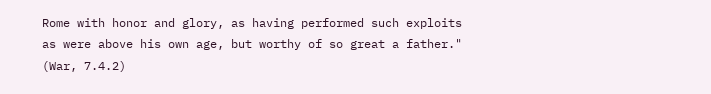Rome with honor and glory, as having performed such exploits as were above his own age, but worthy of so great a father." (War, 7.4.2)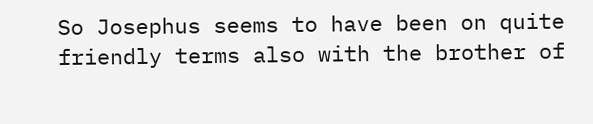So Josephus seems to have been on quite friendly terms also with the brother of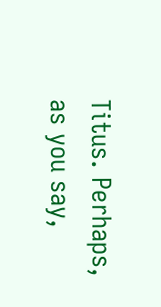Titus. Perhaps, as you say,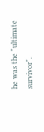he was the "ultimate survivor".